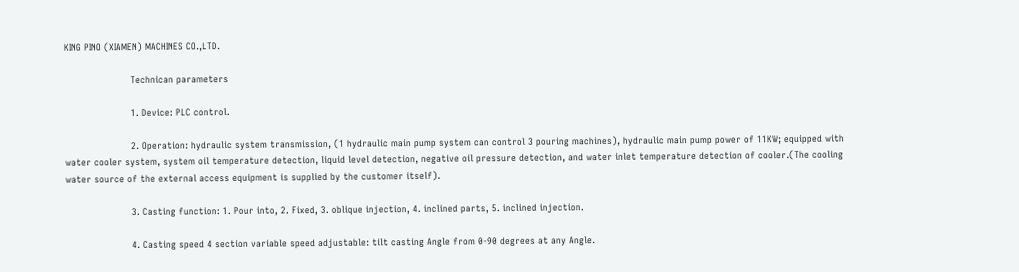KING PINO (XIAMEN) MACHINES CO.,LTD.

                      Technican parameters

                      1. Device: PLC control.

                      2. Operation: hydraulic system transmission, (1 hydraulic main pump system can control 3 pouring machines), hydraulic main pump power of 11KW; equipped with water cooler system, system oil temperature detection, liquid level detection, negative oil pressure detection, and water inlet temperature detection of cooler.(The cooling water source of the external access equipment is supplied by the customer itself).

                      3. Casting function: 1. Pour into, 2. Fixed, 3. oblique injection, 4. inclined parts, 5. inclined injection.

                      4. Casting speed 4 section variable speed adjustable: tilt casting Angle from 0-90 degrees at any Angle.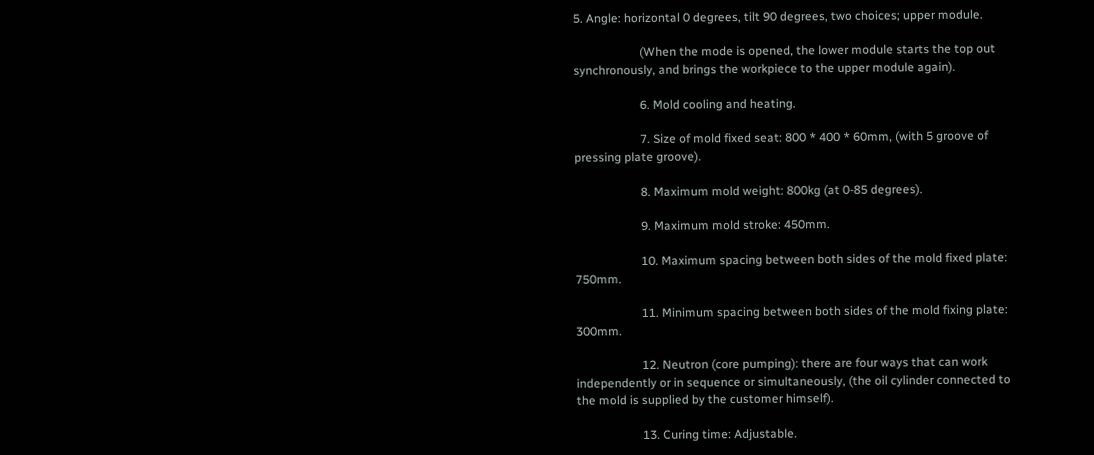5. Angle: horizontal 0 degrees, tilt 90 degrees, two choices; upper module.

                      (When the mode is opened, the lower module starts the top out synchronously, and brings the workpiece to the upper module again).

                      6. Mold cooling and heating.

                      7. Size of mold fixed seat: 800 * 400 * 60mm, (with 5 groove of pressing plate groove).

                      8. Maximum mold weight: 800kg (at 0-85 degrees).

                      9. Maximum mold stroke: 450mm.

                      10. Maximum spacing between both sides of the mold fixed plate: 750mm.

                      11. Minimum spacing between both sides of the mold fixing plate: 300mm.

                      12. Neutron (core pumping): there are four ways that can work independently or in sequence or simultaneously, (the oil cylinder connected to the mold is supplied by the customer himself).

                      13. Curing time: Adjustable.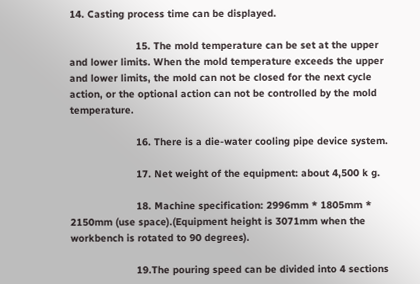14. Casting process time can be displayed.

                      15. The mold temperature can be set at the upper and lower limits. When the mold temperature exceeds the upper and lower limits, the mold can not be closed for the next cycle action, or the optional action can not be controlled by the mold temperature.

                      16. There is a die-water cooling pipe device system.

                      17. Net weight of the equipment: about 4,500 k g.

                      18. Machine specification: 2996mm * 1805mm * 2150mm (use space).(Equipment height is 3071mm when the workbench is rotated to 90 degrees).

                      19.The pouring speed can be divided into 4 sections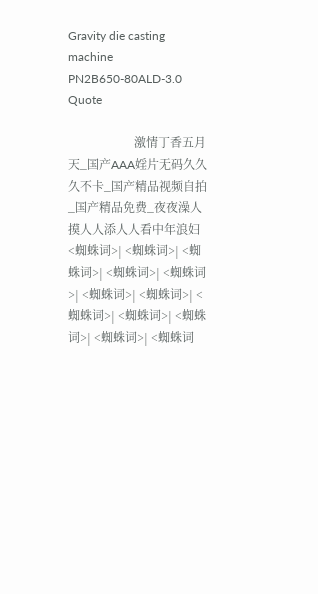Gravity die casting machine PN2B650-80ALD-3.0 Quote

                      激情丁香五月天_国产AAA婬片无码久久久不卡_国产精品视频自拍_国产精品免费_夜夜澡人摸人人添人人看中年浪妇 <蜘蛛词>| <蜘蛛词>| <蜘蛛词>| <蜘蛛词>| <蜘蛛词>| <蜘蛛词>| <蜘蛛词>| <蜘蛛词>| <蜘蛛词>| <蜘蛛词>| <蜘蛛词>| <蜘蛛词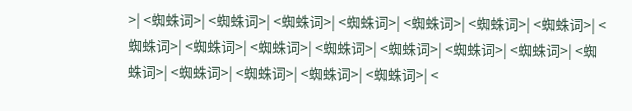>| <蜘蛛词>| <蜘蛛词>| <蜘蛛词>| <蜘蛛词>| <蜘蛛词>| <蜘蛛词>| <蜘蛛词>| <蜘蛛词>| <蜘蛛词>| <蜘蛛词>| <蜘蛛词>| <蜘蛛词>| <蜘蛛词>| <蜘蛛词>| <蜘蛛词>| <蜘蛛词>| <蜘蛛词>| <蜘蛛词>| <蜘蛛词>| <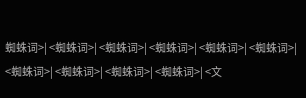蜘蛛词>| <蜘蛛词>| <蜘蛛词>| <蜘蛛词>| <蜘蛛词>| <蜘蛛词>| <蜘蛛词>| <蜘蛛词>| <蜘蛛词>| <蜘蛛词>| <文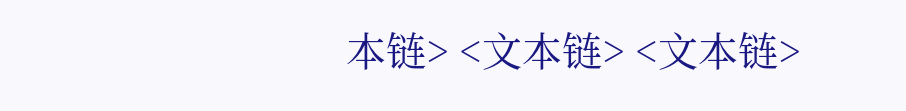本链> <文本链> <文本链>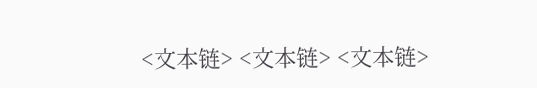<文本链> <文本链> <文本链>